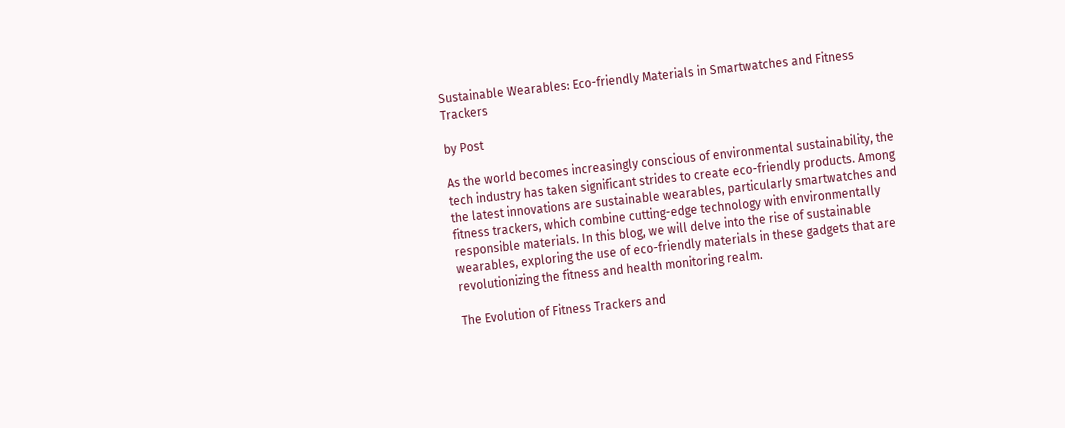Sustainable Wearables: Eco-friendly Materials in Smartwatches and Fitness Trackers

by Post

As the world becomes increasingly conscious of environmental sustainability, the tech industry has taken significant strides to create eco-friendly products. Among the latest innovations are sustainable wearables, particularly smartwatches and fitness trackers, which combine cutting-edge technology with environmentally responsible materials. In this blog, we will delve into the rise of sustainable wearables, exploring the use of eco-friendly materials in these gadgets that are revolutionizing the fitness and health monitoring realm.

The Evolution of Fitness Trackers and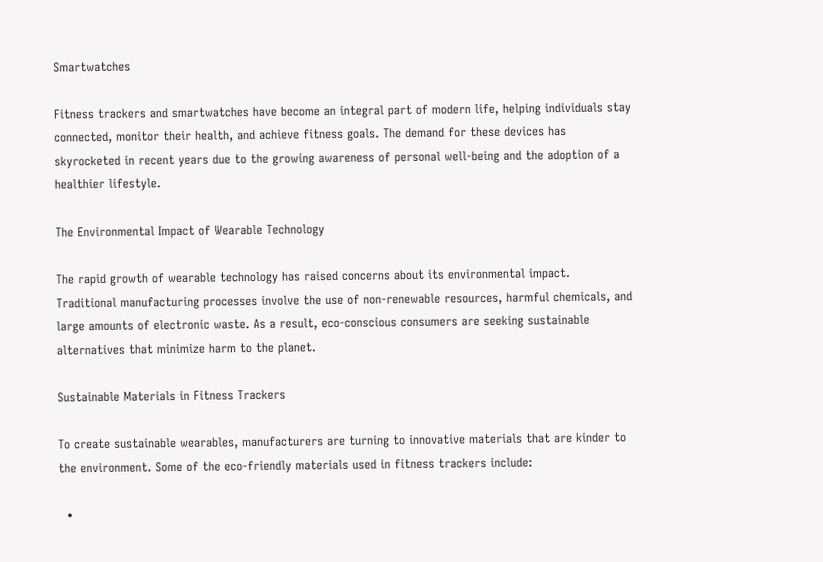Smartwatches

Fitness trackers and smartwatches have become an integral part of modern life, helping individuals stay connected, monitor their health, and achieve fitness goals. The demand for these devices has skyrocketed in recent years due to the growing awareness of personal well-being and the adoption of a healthier lifestyle.

The Environmental Impact of Wearable Technology

The rapid growth of wearable technology has raised concerns about its environmental impact. Traditional manufacturing processes involve the use of non-renewable resources, harmful chemicals, and large amounts of electronic waste. As a result, eco-conscious consumers are seeking sustainable alternatives that minimize harm to the planet.

Sustainable Materials in Fitness Trackers

To create sustainable wearables, manufacturers are turning to innovative materials that are kinder to the environment. Some of the eco-friendly materials used in fitness trackers include:

  •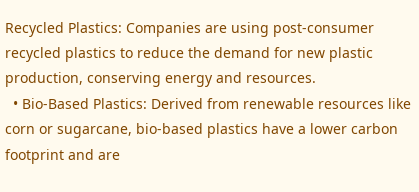Recycled Plastics: Companies are using post-consumer recycled plastics to reduce the demand for new plastic production, conserving energy and resources.
  • Bio-Based Plastics: Derived from renewable resources like corn or sugarcane, bio-based plastics have a lower carbon footprint and are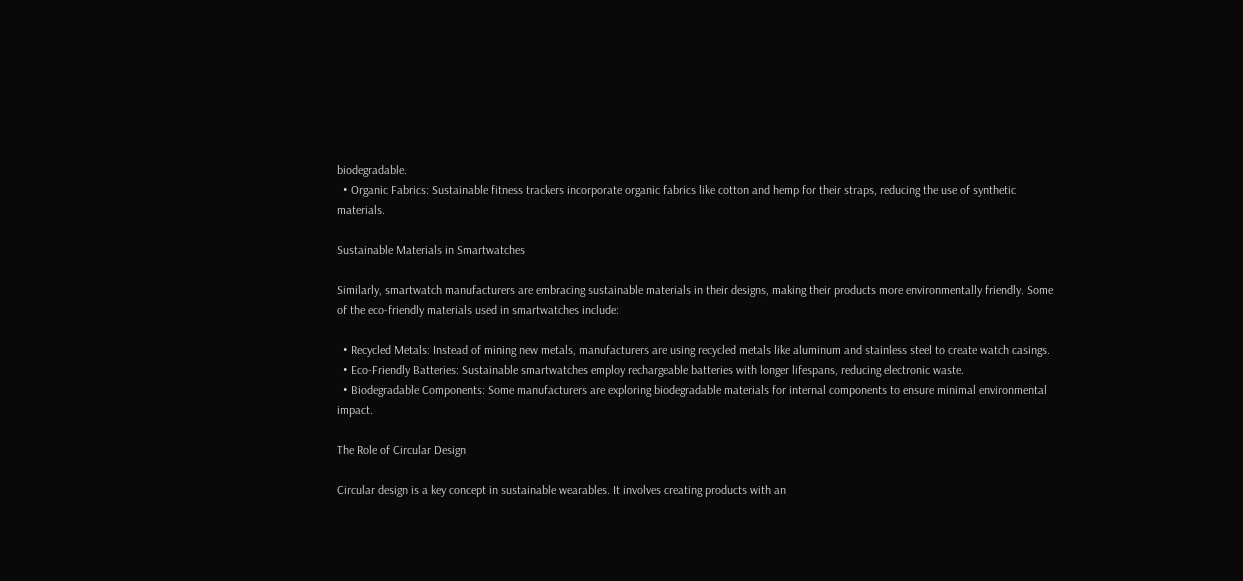biodegradable.
  • Organic Fabrics: Sustainable fitness trackers incorporate organic fabrics like cotton and hemp for their straps, reducing the use of synthetic materials.

Sustainable Materials in Smartwatches

Similarly, smartwatch manufacturers are embracing sustainable materials in their designs, making their products more environmentally friendly. Some of the eco-friendly materials used in smartwatches include:

  • Recycled Metals: Instead of mining new metals, manufacturers are using recycled metals like aluminum and stainless steel to create watch casings.
  • Eco-Friendly Batteries: Sustainable smartwatches employ rechargeable batteries with longer lifespans, reducing electronic waste.
  • Biodegradable Components: Some manufacturers are exploring biodegradable materials for internal components to ensure minimal environmental impact.

The Role of Circular Design

Circular design is a key concept in sustainable wearables. It involves creating products with an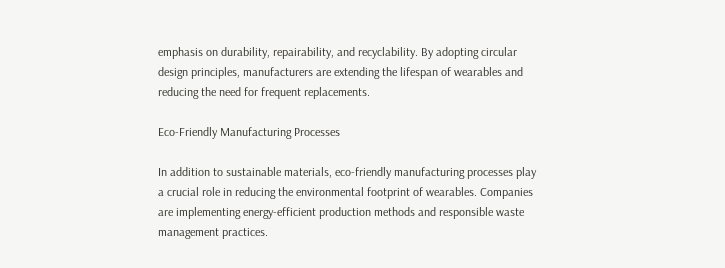emphasis on durability, repairability, and recyclability. By adopting circular design principles, manufacturers are extending the lifespan of wearables and reducing the need for frequent replacements.

Eco-Friendly Manufacturing Processes

In addition to sustainable materials, eco-friendly manufacturing processes play a crucial role in reducing the environmental footprint of wearables. Companies are implementing energy-efficient production methods and responsible waste management practices.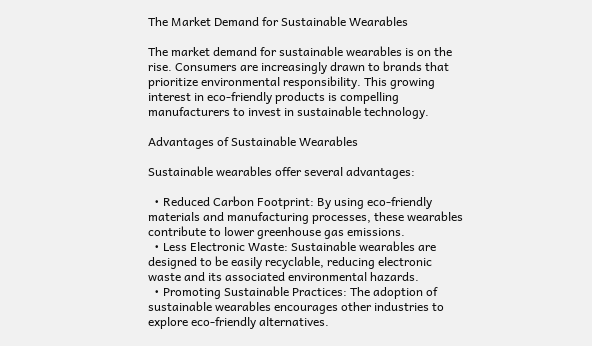The Market Demand for Sustainable Wearables

The market demand for sustainable wearables is on the rise. Consumers are increasingly drawn to brands that prioritize environmental responsibility. This growing interest in eco-friendly products is compelling manufacturers to invest in sustainable technology.

Advantages of Sustainable Wearables

Sustainable wearables offer several advantages:

  • Reduced Carbon Footprint: By using eco-friendly materials and manufacturing processes, these wearables contribute to lower greenhouse gas emissions.
  • Less Electronic Waste: Sustainable wearables are designed to be easily recyclable, reducing electronic waste and its associated environmental hazards.
  • Promoting Sustainable Practices: The adoption of sustainable wearables encourages other industries to explore eco-friendly alternatives.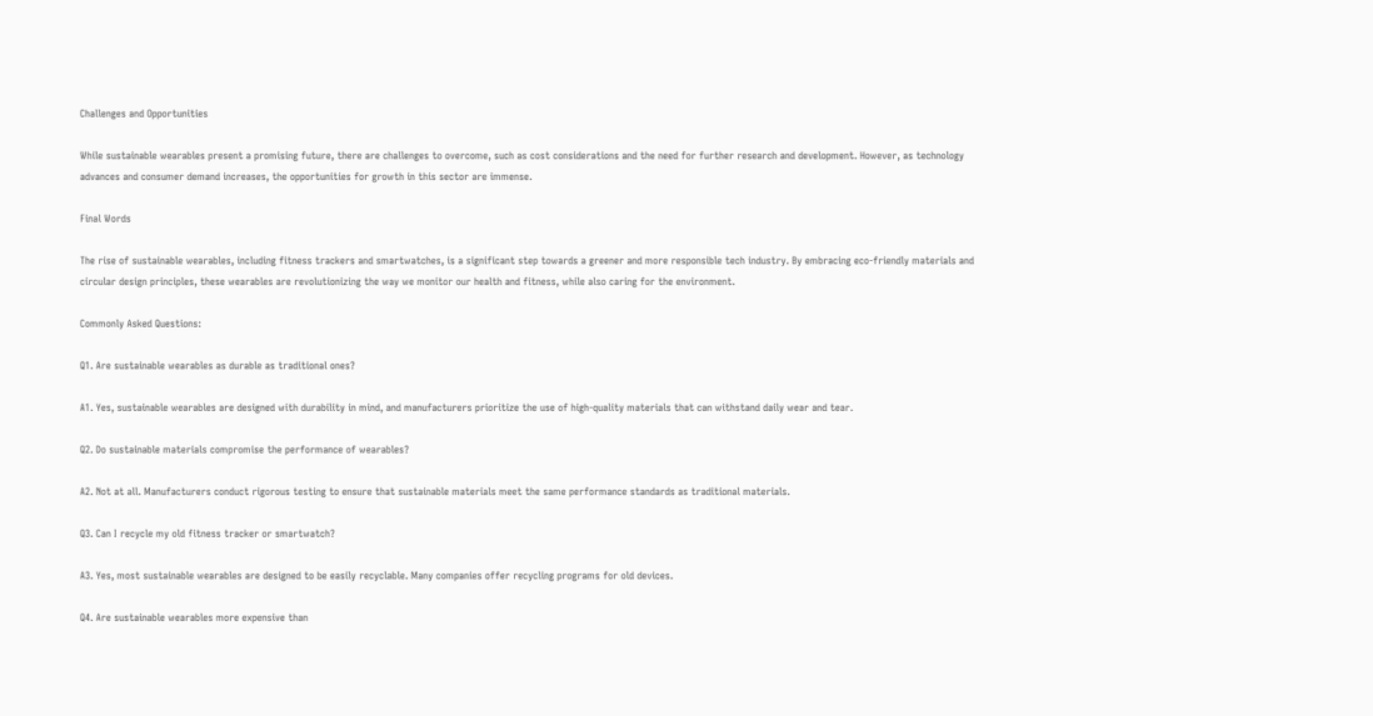Challenges and Opportunities

While sustainable wearables present a promising future, there are challenges to overcome, such as cost considerations and the need for further research and development. However, as technology advances and consumer demand increases, the opportunities for growth in this sector are immense.

Final Words

The rise of sustainable wearables, including fitness trackers and smartwatches, is a significant step towards a greener and more responsible tech industry. By embracing eco-friendly materials and circular design principles, these wearables are revolutionizing the way we monitor our health and fitness, while also caring for the environment.

Commonly Asked Questions:

Q1. Are sustainable wearables as durable as traditional ones?

A1. Yes, sustainable wearables are designed with durability in mind, and manufacturers prioritize the use of high-quality materials that can withstand daily wear and tear.

Q2. Do sustainable materials compromise the performance of wearables?

A2. Not at all. Manufacturers conduct rigorous testing to ensure that sustainable materials meet the same performance standards as traditional materials.

Q3. Can I recycle my old fitness tracker or smartwatch?

A3. Yes, most sustainable wearables are designed to be easily recyclable. Many companies offer recycling programs for old devices.

Q4. Are sustainable wearables more expensive than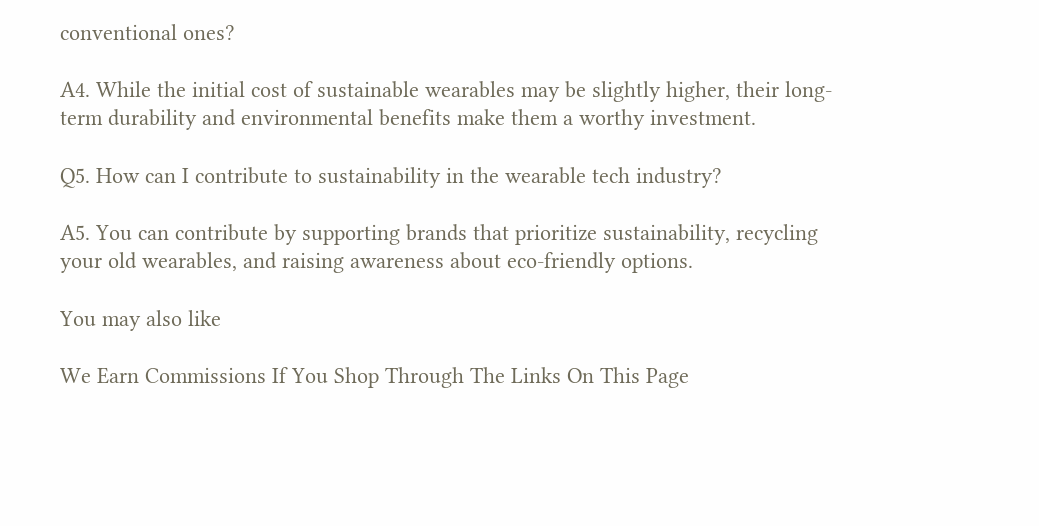conventional ones?

A4. While the initial cost of sustainable wearables may be slightly higher, their long-term durability and environmental benefits make them a worthy investment.

Q5. How can I contribute to sustainability in the wearable tech industry?

A5. You can contribute by supporting brands that prioritize sustainability, recycling your old wearables, and raising awareness about eco-friendly options.

You may also like

We Earn Commissions If You Shop Through The Links On This Page